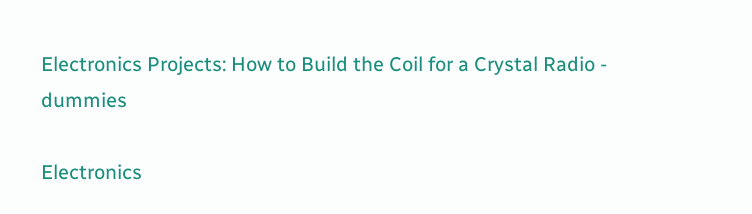Electronics Projects: How to Build the Coil for a Crystal Radio - dummies

Electronics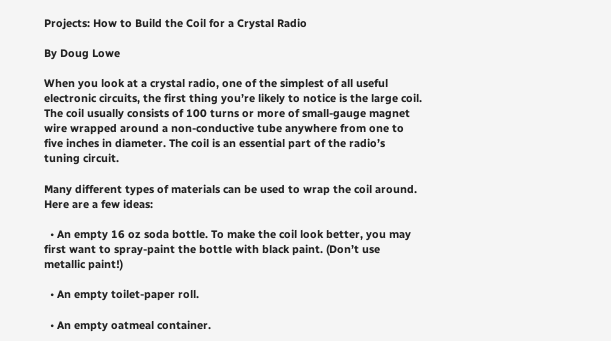Projects: How to Build the Coil for a Crystal Radio

By Doug Lowe

When you look at a crystal radio, one of the simplest of all useful electronic circuits, the first thing you’re likely to notice is the large coil. The coil usually consists of 100 turns or more of small-gauge magnet wire wrapped around a non-conductive tube anywhere from one to five inches in diameter. The coil is an essential part of the radio’s tuning circuit.

Many different types of materials can be used to wrap the coil around. Here are a few ideas:

  • An empty 16 oz soda bottle. To make the coil look better, you may first want to spray-paint the bottle with black paint. (Don’t use metallic paint!)

  • An empty toilet-paper roll.

  • An empty oatmeal container.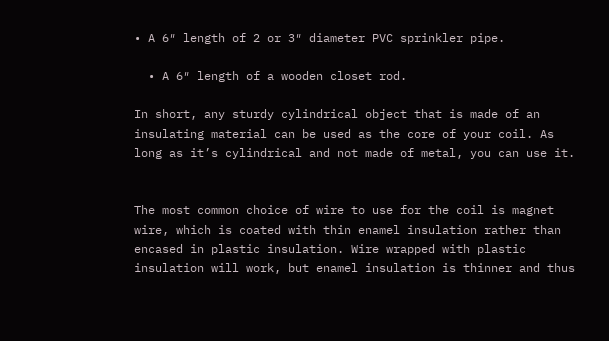• A 6″ length of 2 or 3″ diameter PVC sprinkler pipe.

  • A 6″ length of a wooden closet rod.

In short, any sturdy cylindrical object that is made of an insulating material can be used as the core of your coil. As long as it’s cylindrical and not made of metal, you can use it.


The most common choice of wire to use for the coil is magnet wire, which is coated with thin enamel insulation rather than encased in plastic insulation. Wire wrapped with plastic insulation will work, but enamel insulation is thinner and thus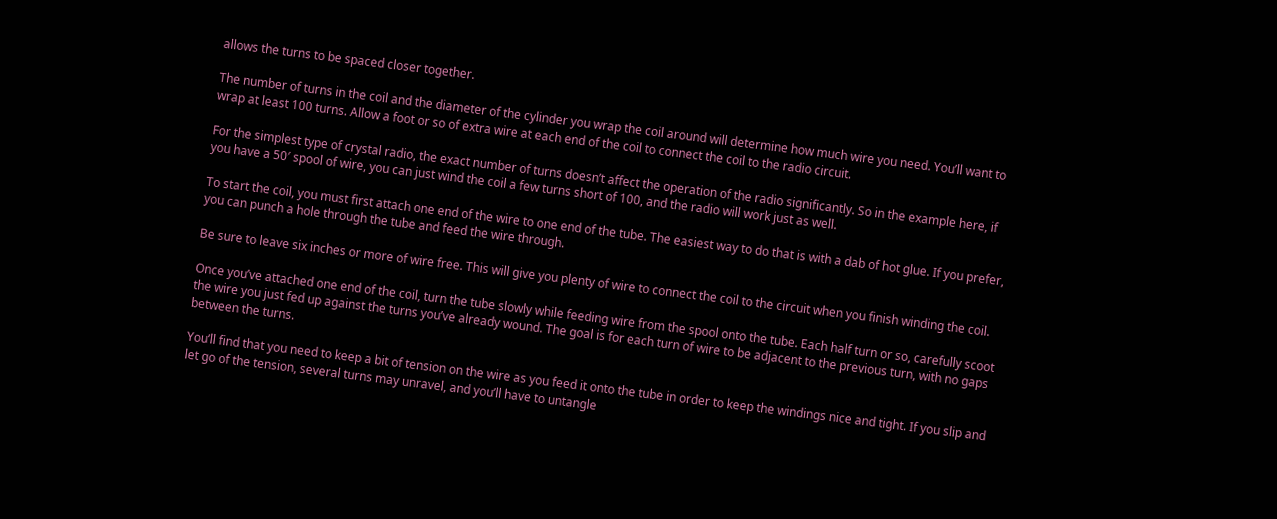allows the turns to be spaced closer together.

The number of turns in the coil and the diameter of the cylinder you wrap the coil around will determine how much wire you need. You’ll want to wrap at least 100 turns. Allow a foot or so of extra wire at each end of the coil to connect the coil to the radio circuit.

For the simplest type of crystal radio, the exact number of turns doesn’t affect the operation of the radio significantly. So in the example here, if you have a 50′ spool of wire, you can just wind the coil a few turns short of 100, and the radio will work just as well.

To start the coil, you must first attach one end of the wire to one end of the tube. The easiest way to do that is with a dab of hot glue. If you prefer, you can punch a hole through the tube and feed the wire through.

Be sure to leave six inches or more of wire free. This will give you plenty of wire to connect the coil to the circuit when you finish winding the coil.

Once you’ve attached one end of the coil, turn the tube slowly while feeding wire from the spool onto the tube. Each half turn or so, carefully scoot the wire you just fed up against the turns you’ve already wound. The goal is for each turn of wire to be adjacent to the previous turn, with no gaps between the turns.

You’ll find that you need to keep a bit of tension on the wire as you feed it onto the tube in order to keep the windings nice and tight. If you slip and let go of the tension, several turns may unravel, and you’ll have to untangle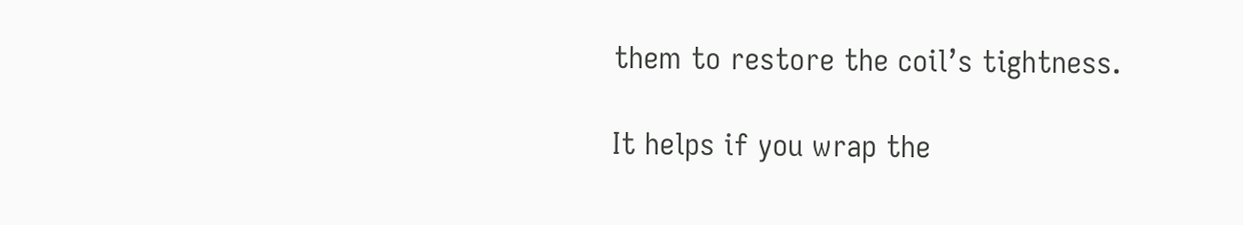them to restore the coil’s tightness.

It helps if you wrap the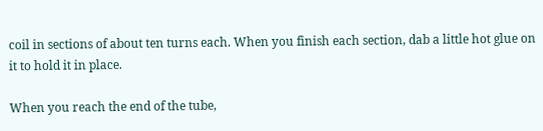coil in sections of about ten turns each. When you finish each section, dab a little hot glue on it to hold it in place.

When you reach the end of the tube,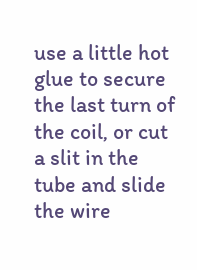use a little hot glue to secure the last turn of the coil, or cut a slit in the tube and slide the wire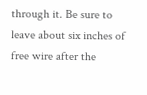through it. Be sure to leave about six inches of free wire after the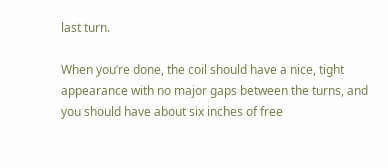last turn.

When you’re done, the coil should have a nice, tight appearance with no major gaps between the turns, and you should have about six inches of free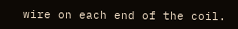wire on each end of the coil.